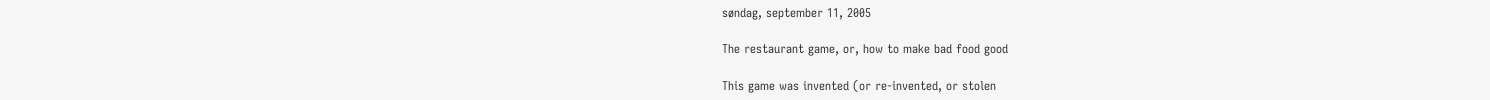søndag, september 11, 2005

The restaurant game, or, how to make bad food good

This game was invented (or re-invented, or stolen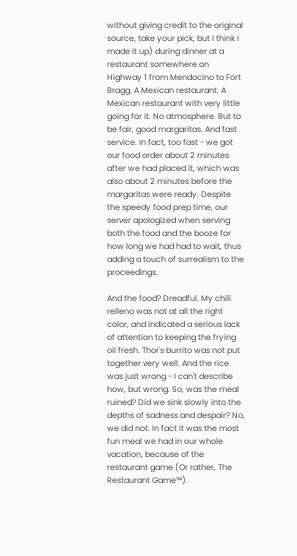without giving credit to the original source, take your pick, but I think I made it up) during dinner at a restaurant somewhere on Highway 1 from Mendocino to Fort Bragg. A Mexican restaurant. A Mexican restaurant with very little going for it. No atmosphere. But to be fair, good margaritas. And fast service. In fact, too fast - we got our food order about 2 minutes after we had placed it, which was also about 2 minutes before the margaritas were ready. Despite the speedy food prep time, our server apologized when serving both the food and the booze for how long we had had to wait, thus adding a touch of surrealism to the proceedings.

And the food? Dreadful. My chili relleno was not at all the right color, and indicated a serious lack of attention to keeping the frying oil fresh. Thor's burrito was not put together very well. And the rice was just wrong - I can't describe how, but wrong. So, was the meal ruined? Did we sink slowly into the depths of sadness and despair? No, we did not. In fact it was the most fun meal we had in our whole vacation, because of the restaurant game (Or rather, The Restaurant Game™).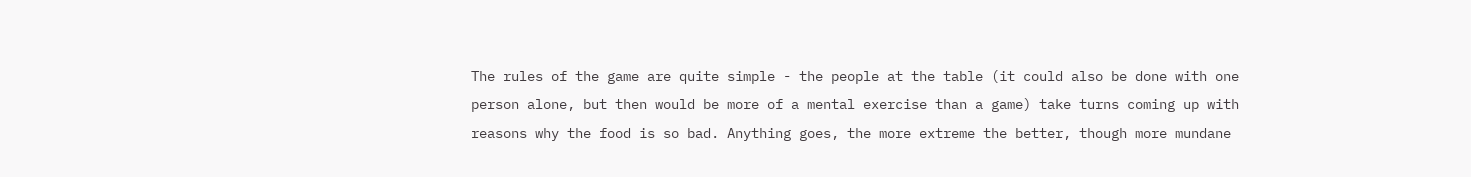The rules of the game are quite simple - the people at the table (it could also be done with one person alone, but then would be more of a mental exercise than a game) take turns coming up with reasons why the food is so bad. Anything goes, the more extreme the better, though more mundane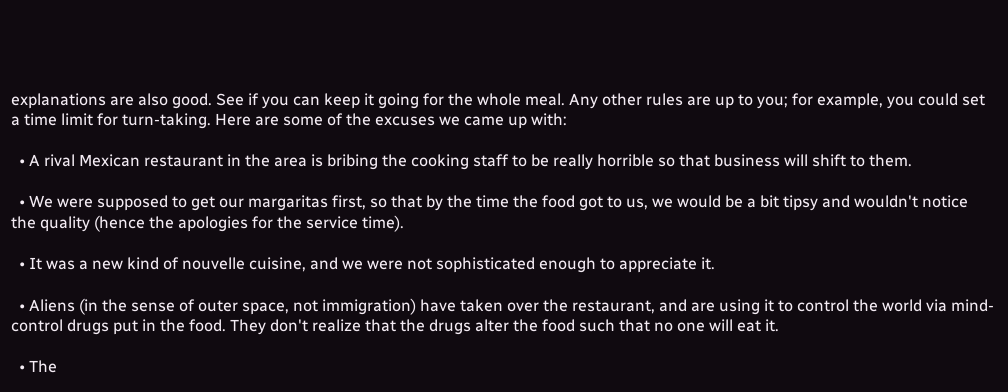explanations are also good. See if you can keep it going for the whole meal. Any other rules are up to you; for example, you could set a time limit for turn-taking. Here are some of the excuses we came up with:

  • A rival Mexican restaurant in the area is bribing the cooking staff to be really horrible so that business will shift to them.

  • We were supposed to get our margaritas first, so that by the time the food got to us, we would be a bit tipsy and wouldn't notice the quality (hence the apologies for the service time).

  • It was a new kind of nouvelle cuisine, and we were not sophisticated enough to appreciate it.

  • Aliens (in the sense of outer space, not immigration) have taken over the restaurant, and are using it to control the world via mind-control drugs put in the food. They don't realize that the drugs alter the food such that no one will eat it.

  • The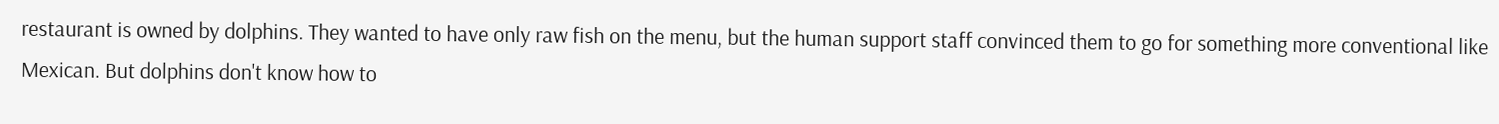restaurant is owned by dolphins. They wanted to have only raw fish on the menu, but the human support staff convinced them to go for something more conventional like Mexican. But dolphins don't know how to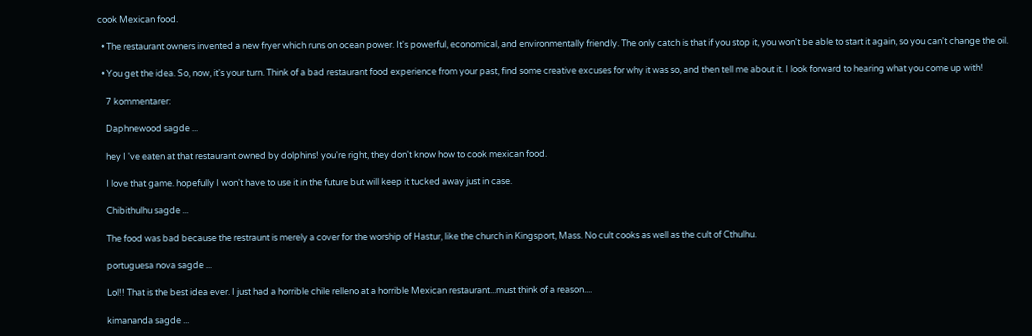cook Mexican food.

  • The restaurant owners invented a new fryer which runs on ocean power. It's powerful, economical, and environmentally friendly. The only catch is that if you stop it, you won't be able to start it again, so you can't change the oil.

  • You get the idea. So, now, it's your turn. Think of a bad restaurant food experience from your past, find some creative excuses for why it was so, and then tell me about it. I look forward to hearing what you come up with!

    7 kommentarer:

    Daphnewood sagde ...

    hey I 've eaten at that restaurant owned by dolphins! you're right, they don't know how to cook mexican food.

    I love that game. hopefully I won't have to use it in the future but will keep it tucked away just in case.

    Chibithulhu sagde ...

    The food was bad because the restraunt is merely a cover for the worship of Hastur, like the church in Kingsport, Mass. No cult cooks as well as the cult of Cthulhu.

    portuguesa nova sagde ...

    Lol!! That is the best idea ever. I just had a horrible chile relleno at a horrible Mexican restaurant...must think of a reason....

    kimananda sagde ...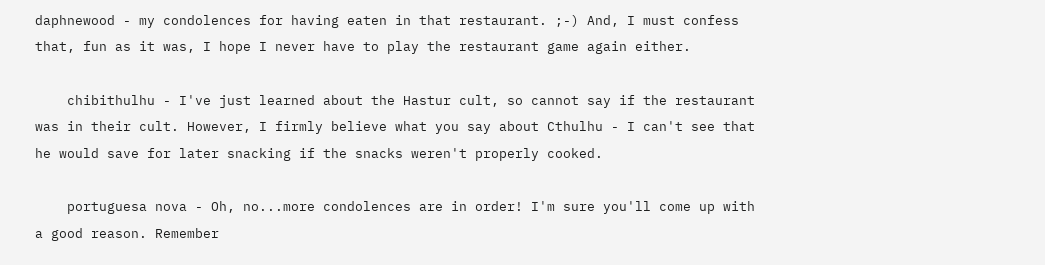daphnewood - my condolences for having eaten in that restaurant. ;-) And, I must confess that, fun as it was, I hope I never have to play the restaurant game again either.

    chibithulhu - I've just learned about the Hastur cult, so cannot say if the restaurant was in their cult. However, I firmly believe what you say about Cthulhu - I can't see that he would save for later snacking if the snacks weren't properly cooked.

    portuguesa nova - Oh, no...more condolences are in order! I'm sure you'll come up with a good reason. Remember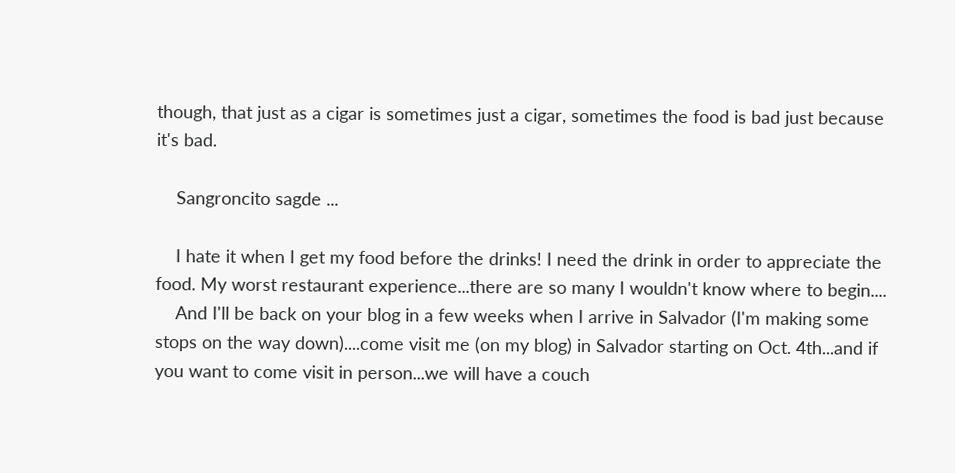though, that just as a cigar is sometimes just a cigar, sometimes the food is bad just because it's bad.

    Sangroncito sagde ...

    I hate it when I get my food before the drinks! I need the drink in order to appreciate the food. My worst restaurant experience...there are so many I wouldn't know where to begin....
    And I'll be back on your blog in a few weeks when I arrive in Salvador (I'm making some stops on the way down)....come visit me (on my blog) in Salvador starting on Oct. 4th...and if you want to come visit in person...we will have a couch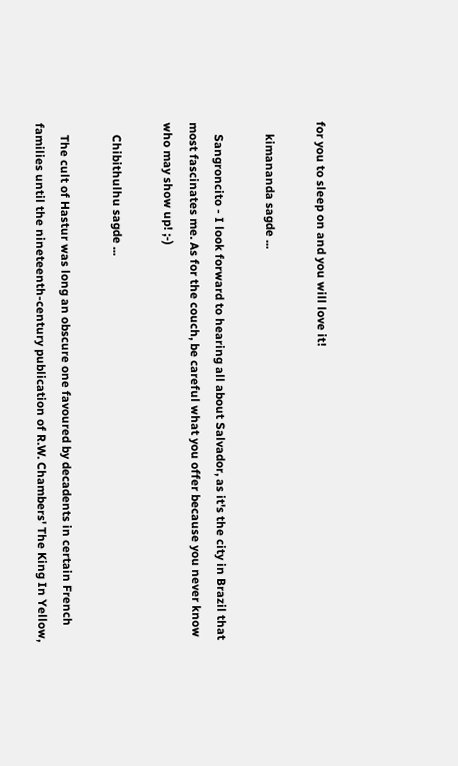for you to sleep on and you will love it!

    kimananda sagde ...

    Sangroncito - I look forward to hearing all about Salvador, as it's the city in Brazil that most fascinates me. As for the couch, be careful what you offer because you never know who may show up! ;-)

    Chibithulhu sagde ...

    The cult of Hastur was long an obscure one favoured by decadents in certain French families until the nineteenth-century publication of R.W. Chambers' The King In Yellow,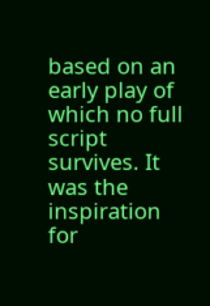based on an early play of which no full script survives. It was the inspiration for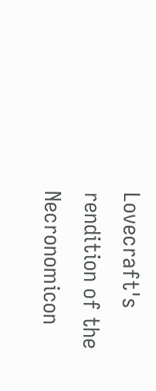Lovecraft's rendition of the Necronomicon